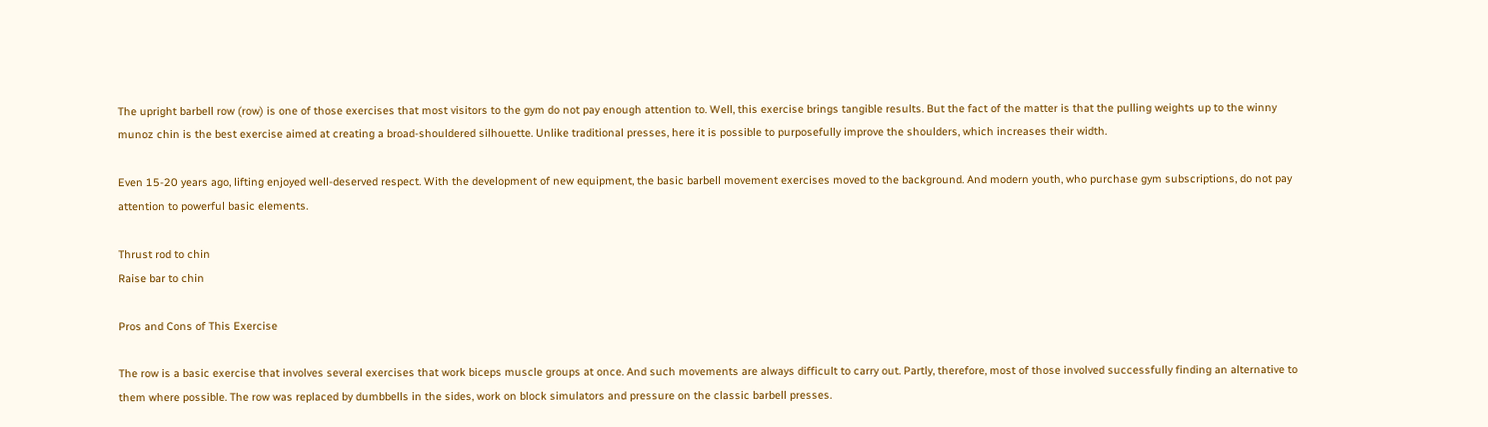The upright barbell row (row) is one of those exercises that most visitors to the gym do not pay enough attention to. Well, this exercise brings tangible results. But the fact of the matter is that the pulling weights up to the winny munoz chin is the best exercise aimed at creating a broad-shouldered silhouette. Unlike traditional presses, here it is possible to purposefully improve the shoulders, which increases their width.

Even 15-20 years ago, lifting enjoyed well-deserved respect. With the development of new equipment, the basic barbell movement exercises moved to the background. And modern youth, who purchase gym subscriptions, do not pay attention to powerful basic elements.

Thrust rod to chin
Raise bar to chin

Pros and Cons of This Exercise

The row is a basic exercise that involves several exercises that work biceps muscle groups at once. And such movements are always difficult to carry out. Partly, therefore, most of those involved successfully finding an alternative to them where possible. The row was replaced by dumbbells in the sides, work on block simulators and pressure on the classic barbell presses.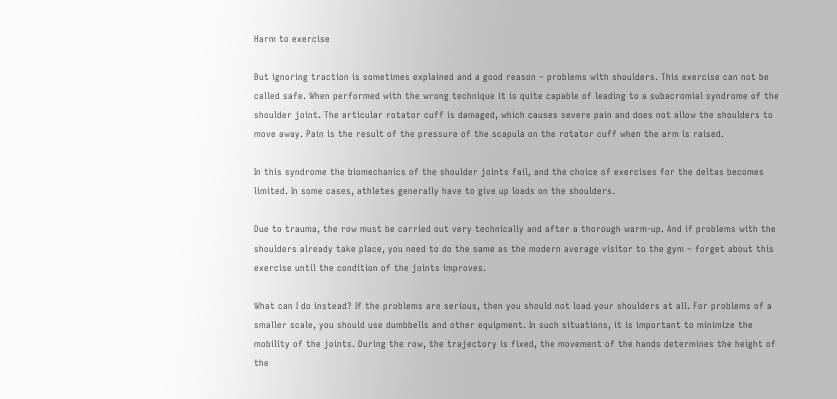Harm to exercise

But ignoring traction is sometimes explained and a good reason – problems with shoulders. This exercise can not be called safe. When performed with the wrong technique it is quite capable of leading to a subacromial syndrome of the shoulder joint. The articular rotator cuff is damaged, which causes severe pain and does not allow the shoulders to move away. Pain is the result of the pressure of the scapula on the rotator cuff when the arm is raised.

In this syndrome the biomechanics of the shoulder joints fail, and the choice of exercises for the deltas becomes limited. In some cases, athletes generally have to give up loads on the shoulders.

Due to trauma, the row must be carried out very technically and after a thorough warm-up. And if problems with the shoulders already take place, you need to do the same as the modern average visitor to the gym – forget about this exercise until the condition of the joints improves.

What can I do instead? If the problems are serious, then you should not load your shoulders at all. For problems of a smaller scale, you should use dumbbells and other equipment. In such situations, it is important to minimize the mobility of the joints. During the row, the trajectory is fixed, the movement of the hands determines the height of the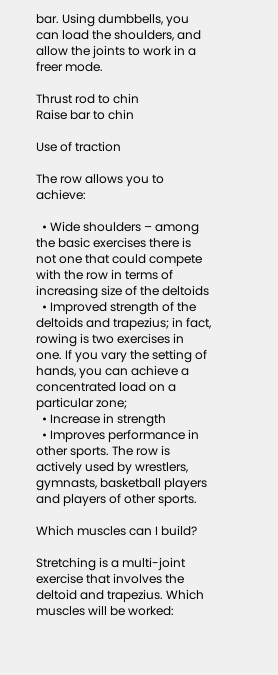bar. Using dumbbells, you can load the shoulders, and allow the joints to work in a freer mode.

Thrust rod to chin
Raise bar to chin

Use of traction

The row allows you to achieve:

  • Wide shoulders – among the basic exercises there is not one that could compete with the row in terms of increasing size of the deltoids
  • Improved strength of the deltoids and trapezius; in fact, rowing is two exercises in one. If you vary the setting of hands, you can achieve a concentrated load on a particular zone;
  • Increase in strength
  • Improves performance in other sports. The row is actively used by wrestlers, gymnasts, basketball players and players of other sports.

Which muscles can I build?

Stretching is a multi-joint exercise that involves the deltoid and trapezius. Which muscles will be worked: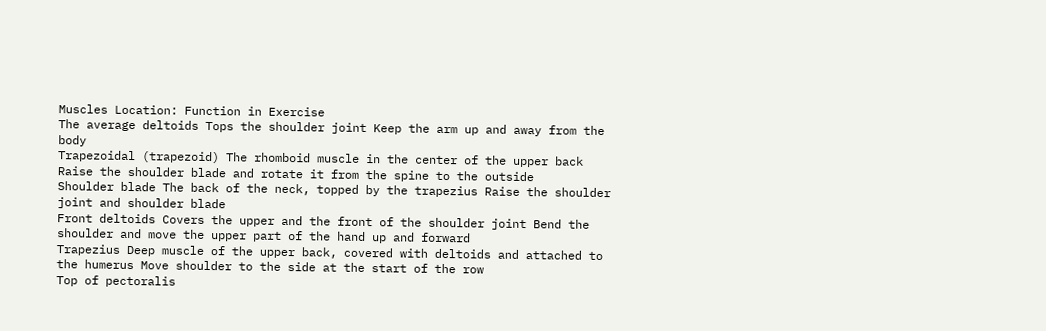Muscles Location: Function in Exercise
The average deltoids Tops the shoulder joint Keep the arm up and away from the body
Trapezoidal (trapezoid) The rhomboid muscle in the center of the upper back Raise the shoulder blade and rotate it from the spine to the outside
Shoulder blade The back of the neck, topped by the trapezius Raise the shoulder joint and shoulder blade
Front deltoids Covers the upper and the front of the shoulder joint Bend the shoulder and move the upper part of the hand up and forward
Trapezius Deep muscle of the upper back, covered with deltoids and attached to the humerus Move shoulder to the side at the start of the row
Top of pectoralis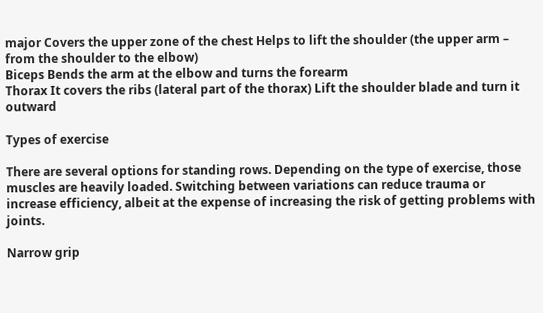major Covers the upper zone of the chest Helps to lift the shoulder (the upper arm – from the shoulder to the elbow)
Biceps Bends the arm at the elbow and turns the forearm
Thorax It covers the ribs (lateral part of the thorax) Lift the shoulder blade and turn it outward

Types of exercise

There are several options for standing rows. Depending on the type of exercise, those muscles are heavily loaded. Switching between variations can reduce trauma or increase efficiency, albeit at the expense of increasing the risk of getting problems with joints.

Narrow grip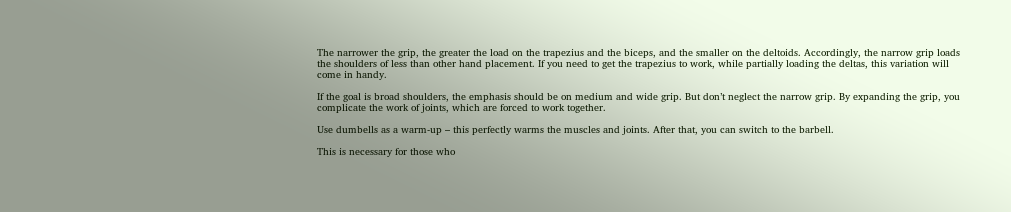The narrower the grip, the greater the load on the trapezius and the biceps, and the smaller on the deltoids. Accordingly, the narrow grip loads the shoulders of less than other hand placement. If you need to get the trapezius to work, while partially loading the deltas, this variation will come in handy.

If the goal is broad shoulders, the emphasis should be on medium and wide grip. But don’t neglect the narrow grip. By expanding the grip, you complicate the work of joints, which are forced to work together.

Use dumbells as a warm-up – this perfectly warms the muscles and joints. After that, you can switch to the barbell.

This is necessary for those who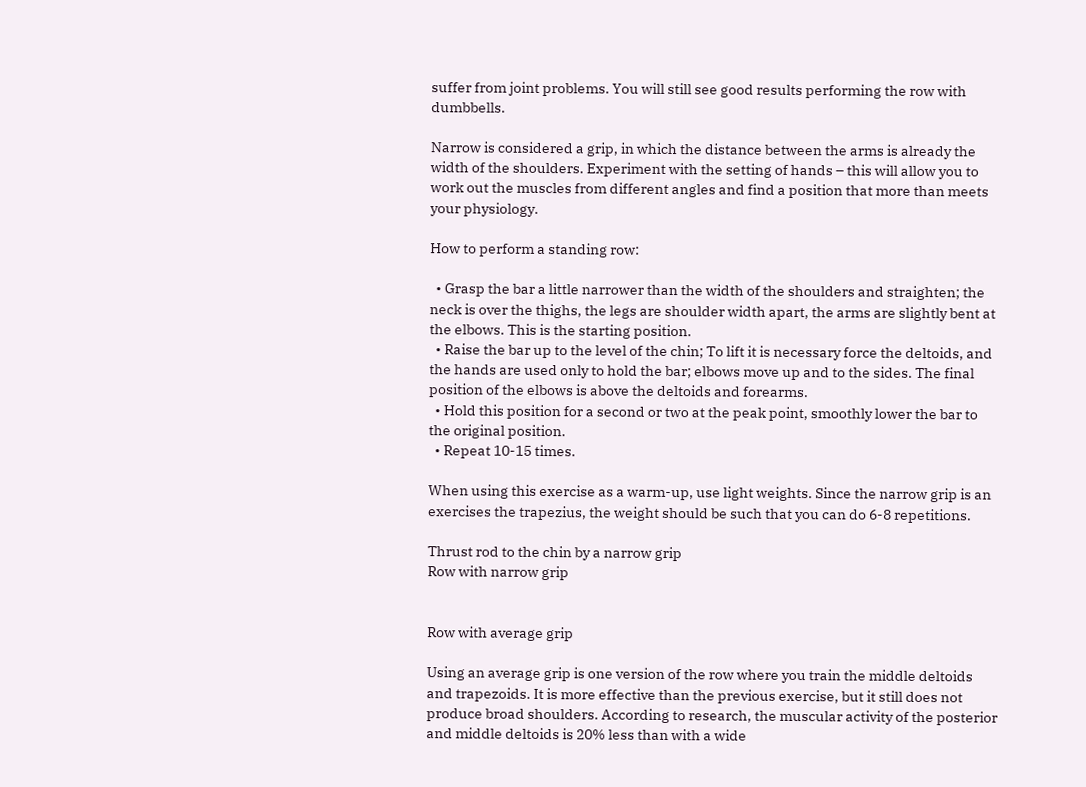suffer from joint problems. You will still see good results performing the row with dumbbells.

Narrow is considered a grip, in which the distance between the arms is already the width of the shoulders. Experiment with the setting of hands – this will allow you to work out the muscles from different angles and find a position that more than meets your physiology.

How to perform a standing row:

  • Grasp the bar a little narrower than the width of the shoulders and straighten; the neck is over the thighs, the legs are shoulder width apart, the arms are slightly bent at the elbows. This is the starting position.
  • Raise the bar up to the level of the chin; To lift it is necessary force the deltoids, and the hands are used only to hold the bar; elbows move up and to the sides. The final position of the elbows is above the deltoids and forearms.
  • Hold this position for a second or two at the peak point, smoothly lower the bar to the original position.
  • Repeat 10-15 times.

When using this exercise as a warm-up, use light weights. Since the narrow grip is an exercises the trapezius, the weight should be such that you can do 6-8 repetitions.

Thrust rod to the chin by a narrow grip
Row with narrow grip


Row with average grip

Using an average grip is one version of the row where you train the middle deltoids and trapezoids. It is more effective than the previous exercise, but it still does not produce broad shoulders. According to research, the muscular activity of the posterior and middle deltoids is 20% less than with a wide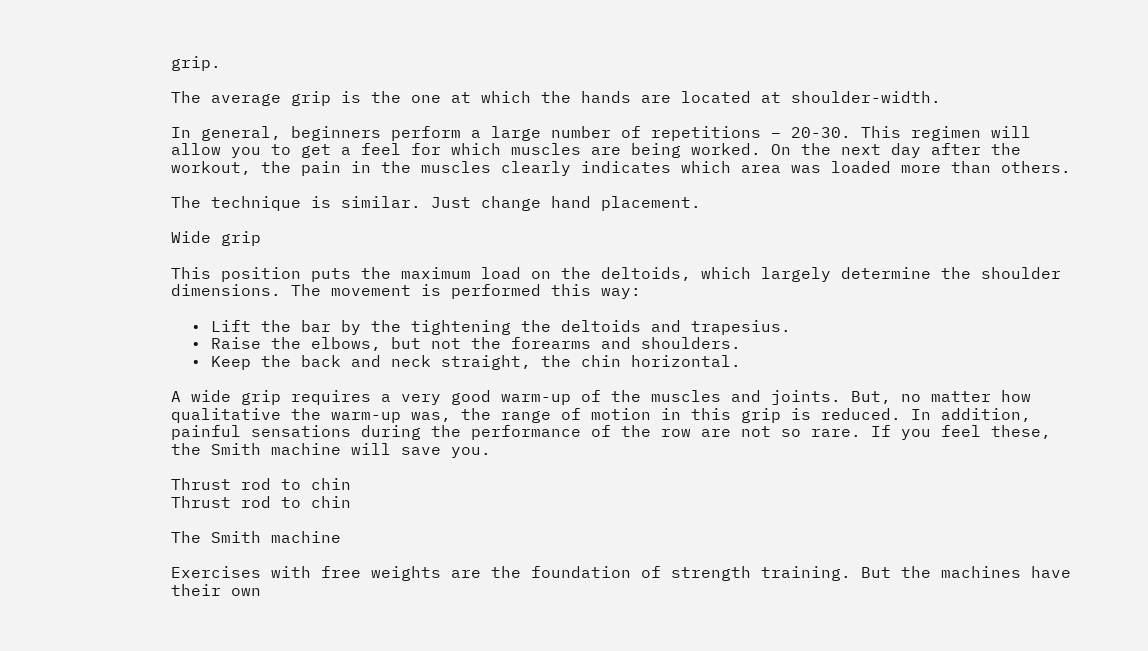grip.

The average grip is the one at which the hands are located at shoulder-width.

In general, beginners perform a large number of repetitions – 20-30. This regimen will allow you to get a feel for which muscles are being worked. On the next day after the workout, the pain in the muscles clearly indicates which area was loaded more than others.

The technique is similar. Just change hand placement.

Wide grip

This position puts the maximum load on the deltoids, which largely determine the shoulder dimensions. The movement is performed this way:

  • Lift the bar by the tightening the deltoids and trapesius.
  • Raise the elbows, but not the forearms and shoulders.
  • Keep the back and neck straight, the chin horizontal.

A wide grip requires a very good warm-up of the muscles and joints. But, no matter how qualitative the warm-up was, the range of motion in this grip is reduced. In addition, painful sensations during the performance of the row are not so rare. If you feel these, the Smith machine will save you.

Thrust rod to chin
Thrust rod to chin

The Smith machine

Exercises with free weights are the foundation of strength training. But the machines have their own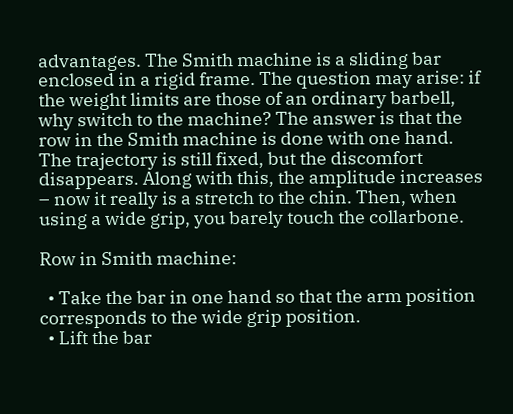advantages. The Smith machine is a sliding bar enclosed in a rigid frame. The question may arise: if the weight limits are those of an ordinary barbell, why switch to the machine? The answer is that the row in the Smith machine is done with one hand. The trajectory is still fixed, but the discomfort disappears. Along with this, the amplitude increases – now it really is a stretch to the chin. Then, when using a wide grip, you barely touch the collarbone.

Row in Smith machine:

  • Take the bar in one hand so that the arm position corresponds to the wide grip position.
  • Lift the bar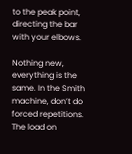to the peak point, directing the bar with your elbows.

Nothing new, everything is the same. In the Smith machine, don’t do forced repetitions. The load on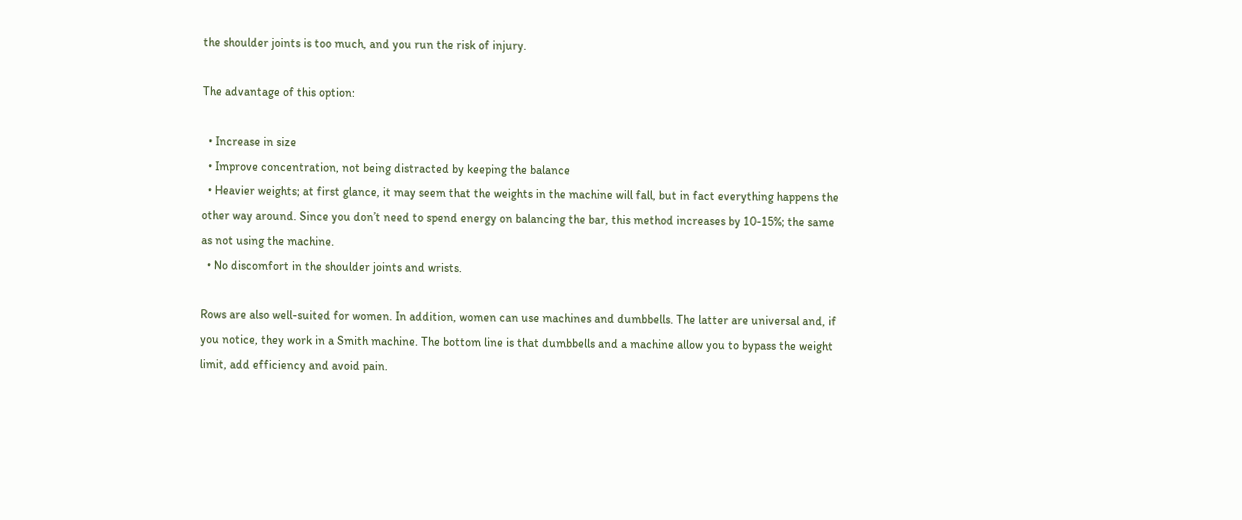the shoulder joints is too much, and you run the risk of injury.

The advantage of this option:

  • Increase in size
  • Improve concentration, not being distracted by keeping the balance
  • Heavier weights; at first glance, it may seem that the weights in the machine will fall, but in fact everything happens the other way around. Since you don’t need to spend energy on balancing the bar, this method increases by 10-15%; the same as not using the machine.
  • No discomfort in the shoulder joints and wrists.

Rows are also well-suited for women. In addition, women can use machines and dumbbells. The latter are universal and, if you notice, they work in a Smith machine. The bottom line is that dumbbells and a machine allow you to bypass the weight limit, add efficiency and avoid pain.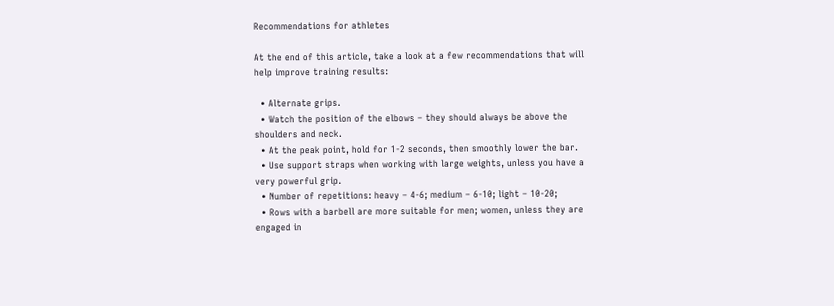Recommendations for athletes

At the end of this article, take a look at a few recommendations that will help improve training results:

  • Alternate grips.
  • Watch the position of the elbows – they should always be above the shoulders and neck.
  • At the peak point, hold for 1-2 seconds, then smoothly lower the bar.
  • Use support straps when working with large weights, unless you have a very powerful grip.
  • Number of repetitions: heavy – 4-6; medium – 6-10; light – 10-20;
  • Rows with a barbell are more suitable for men; women, unless they are engaged in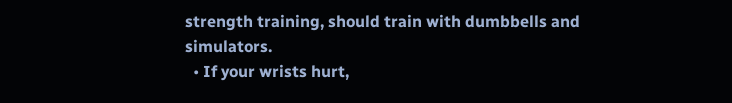strength training, should train with dumbbells and simulators.
  • If your wrists hurt,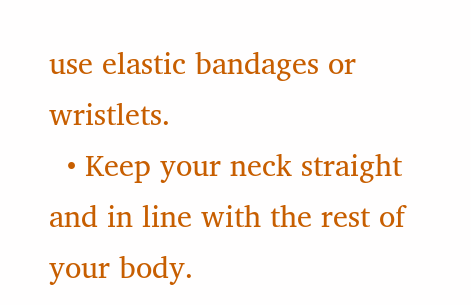use elastic bandages or wristlets.
  • Keep your neck straight and in line with the rest of your body.